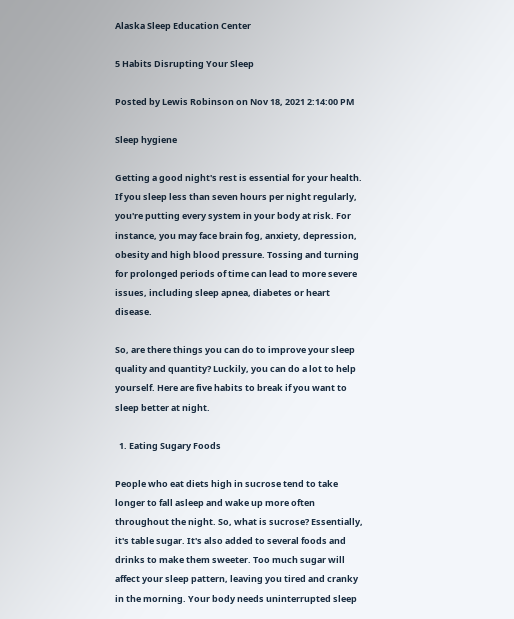Alaska Sleep Education Center

5 Habits Disrupting Your Sleep

Posted by Lewis Robinson on Nov 18, 2021 2:14:00 PM

Sleep hygiene

Getting a good night's rest is essential for your health. If you sleep less than seven hours per night regularly, you're putting every system in your body at risk. For instance, you may face brain fog, anxiety, depression, obesity and high blood pressure. Tossing and turning for prolonged periods of time can lead to more severe issues, including sleep apnea, diabetes or heart disease.

So, are there things you can do to improve your sleep quality and quantity? Luckily, you can do a lot to help yourself. Here are five habits to break if you want to sleep better at night.

  1. Eating Sugary Foods

People who eat diets high in sucrose tend to take longer to fall asleep and wake up more often throughout the night. So, what is sucrose? Essentially, it's table sugar. It's also added to several foods and drinks to make them sweeter. Too much sugar will affect your sleep pattern, leaving you tired and cranky in the morning. Your body needs uninterrupted sleep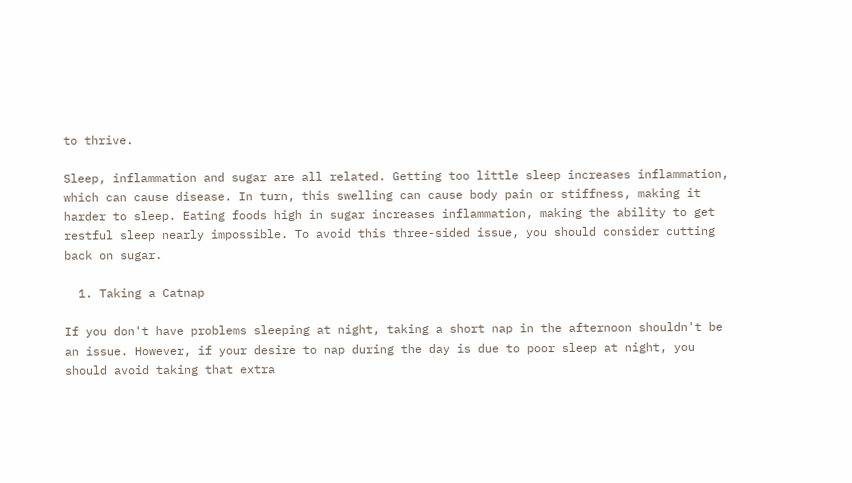to thrive.

Sleep, inflammation and sugar are all related. Getting too little sleep increases inflammation, which can cause disease. In turn, this swelling can cause body pain or stiffness, making it harder to sleep. Eating foods high in sugar increases inflammation, making the ability to get restful sleep nearly impossible. To avoid this three-sided issue, you should consider cutting back on sugar.

  1. Taking a Catnap

If you don't have problems sleeping at night, taking a short nap in the afternoon shouldn't be an issue. However, if your desire to nap during the day is due to poor sleep at night, you should avoid taking that extra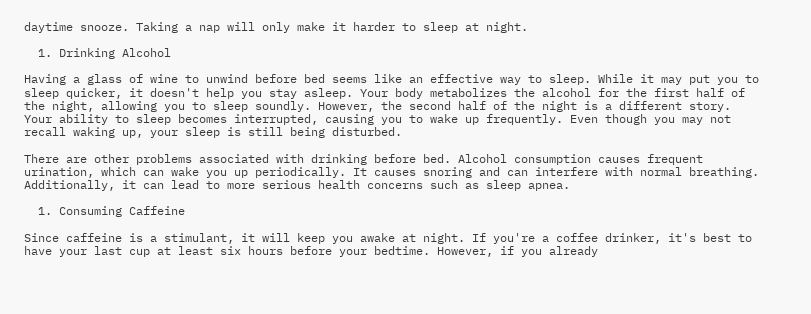daytime snooze. Taking a nap will only make it harder to sleep at night.

  1. Drinking Alcohol

Having a glass of wine to unwind before bed seems like an effective way to sleep. While it may put you to sleep quicker, it doesn't help you stay asleep. Your body metabolizes the alcohol for the first half of the night, allowing you to sleep soundly. However, the second half of the night is a different story. Your ability to sleep becomes interrupted, causing you to wake up frequently. Even though you may not recall waking up, your sleep is still being disturbed.

There are other problems associated with drinking before bed. Alcohol consumption causes frequent urination, which can wake you up periodically. It causes snoring and can interfere with normal breathing. Additionally, it can lead to more serious health concerns such as sleep apnea.

  1. Consuming Caffeine

Since caffeine is a stimulant, it will keep you awake at night. If you're a coffee drinker, it's best to have your last cup at least six hours before your bedtime. However, if you already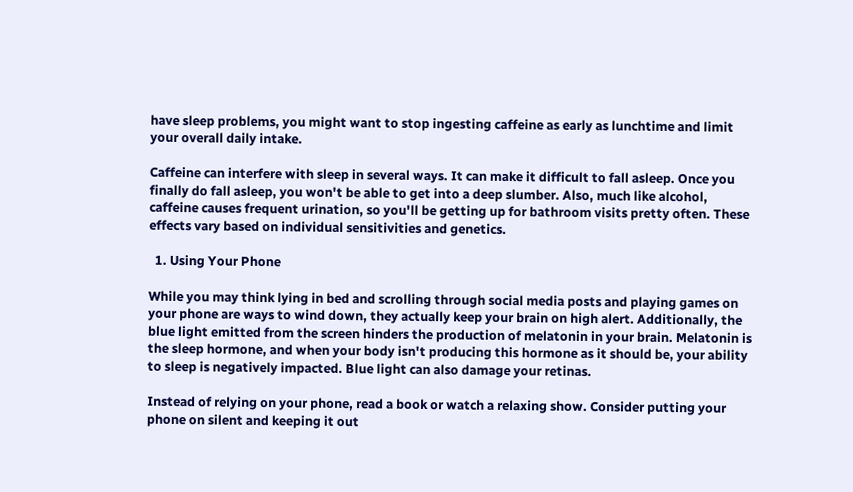have sleep problems, you might want to stop ingesting caffeine as early as lunchtime and limit your overall daily intake.

Caffeine can interfere with sleep in several ways. It can make it difficult to fall asleep. Once you finally do fall asleep, you won't be able to get into a deep slumber. Also, much like alcohol, caffeine causes frequent urination, so you'll be getting up for bathroom visits pretty often. These effects vary based on individual sensitivities and genetics.

  1. Using Your Phone

While you may think lying in bed and scrolling through social media posts and playing games on your phone are ways to wind down, they actually keep your brain on high alert. Additionally, the blue light emitted from the screen hinders the production of melatonin in your brain. Melatonin is the sleep hormone, and when your body isn't producing this hormone as it should be, your ability to sleep is negatively impacted. Blue light can also damage your retinas.

Instead of relying on your phone, read a book or watch a relaxing show. Consider putting your phone on silent and keeping it out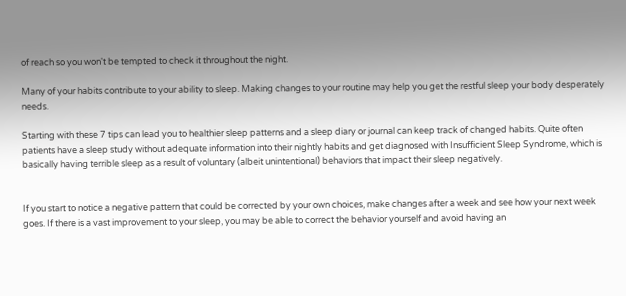of reach so you won't be tempted to check it throughout the night.

Many of your habits contribute to your ability to sleep. Making changes to your routine may help you get the restful sleep your body desperately needs.

Starting with these 7 tips can lead you to healthier sleep patterns and a sleep diary or journal can keep track of changed habits. Quite often patients have a sleep study without adequate information into their nightly habits and get diagnosed with Insufficient Sleep Syndrome, which is basically having terrible sleep as a result of voluntary (albeit unintentional) behaviors that impact their sleep negatively.


If you start to notice a negative pattern that could be corrected by your own choices, make changes after a week and see how your next week goes. If there is a vast improvement to your sleep, you may be able to correct the behavior yourself and avoid having an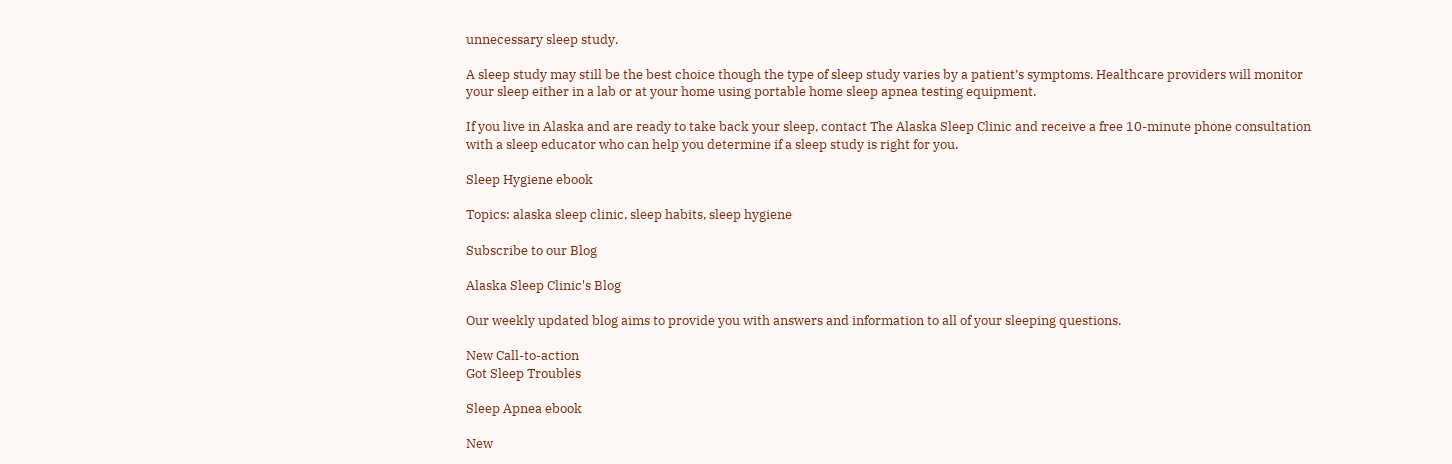unnecessary sleep study.

A sleep study may still be the best choice though the type of sleep study varies by a patient’s symptoms. Healthcare providers will monitor your sleep either in a lab or at your home using portable home sleep apnea testing equipment.

If you live in Alaska and are ready to take back your sleep, contact The Alaska Sleep Clinic and receive a free 10-minute phone consultation with a sleep educator who can help you determine if a sleep study is right for you.

Sleep Hygiene ebook

Topics: alaska sleep clinic, sleep habits, sleep hygiene

Subscribe to our Blog

Alaska Sleep Clinic's Blog

Our weekly updated blog aims to provide you with answers and information to all of your sleeping questions.

New Call-to-action
Got Sleep Troubles

Sleep Apnea ebook

New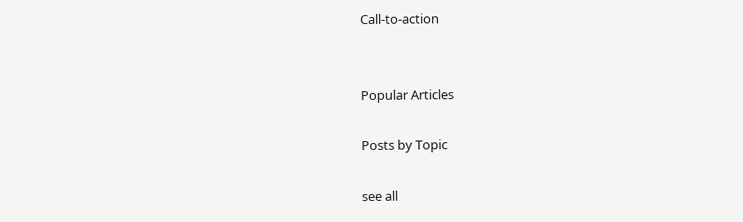Call-to-action


Popular Articles

Posts by Topic

see all